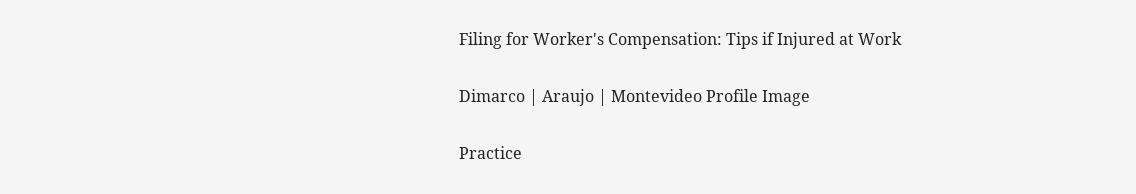Filing for Worker's Compensation: Tips if Injured at Work

Dimarco | Araujo | Montevideo Profile Image

Practice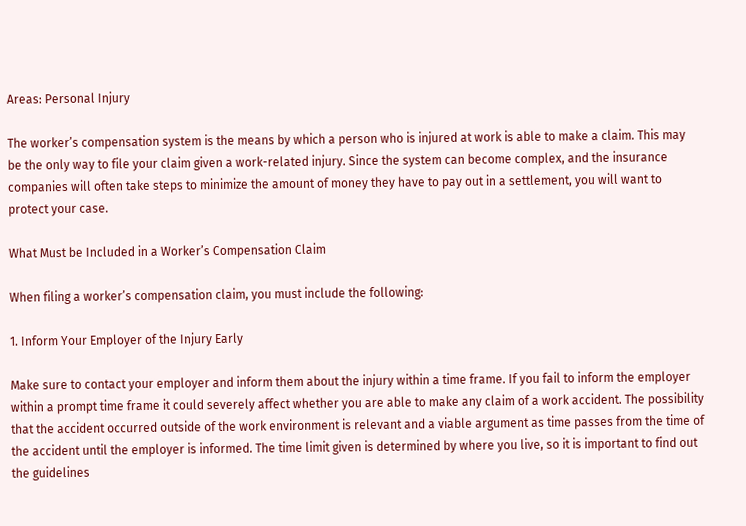Areas: Personal Injury

The worker’s compensation system is the means by which a person who is injured at work is able to make a claim. This may be the only way to file your claim given a work-related injury. Since the system can become complex, and the insurance companies will often take steps to minimize the amount of money they have to pay out in a settlement, you will want to protect your case.

What Must be Included in a Worker’s Compensation Claim

When filing a worker’s compensation claim, you must include the following:

1. Inform Your Employer of the Injury Early

Make sure to contact your employer and inform them about the injury within a time frame. If you fail to inform the employer within a prompt time frame it could severely affect whether you are able to make any claim of a work accident. The possibility that the accident occurred outside of the work environment is relevant and a viable argument as time passes from the time of the accident until the employer is informed. The time limit given is determined by where you live, so it is important to find out the guidelines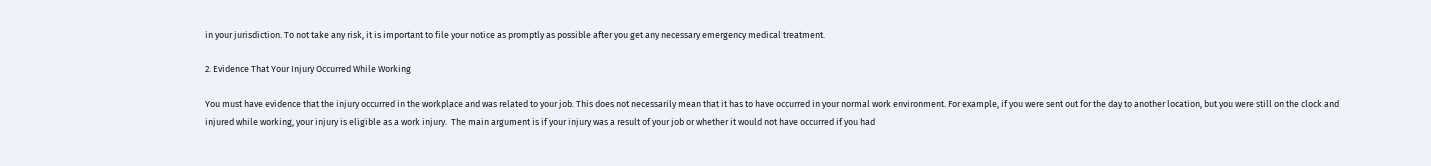in your jurisdiction. To not take any risk, it is important to file your notice as promptly as possible after you get any necessary emergency medical treatment.

2. Evidence That Your Injury Occurred While Working

You must have evidence that the injury occurred in the workplace and was related to your job. This does not necessarily mean that it has to have occurred in your normal work environment. For example, if you were sent out for the day to another location, but you were still on the clock and injured while working, your injury is eligible as a work injury.  The main argument is if your injury was a result of your job or whether it would not have occurred if you had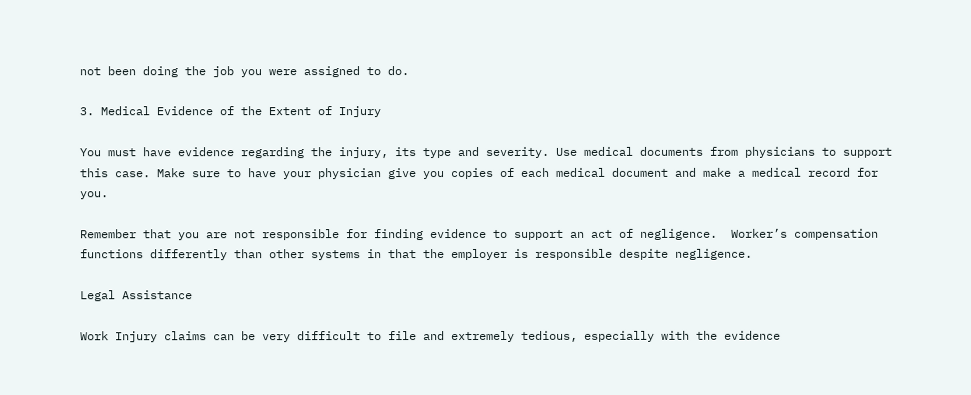not been doing the job you were assigned to do.

3. Medical Evidence of the Extent of Injury

You must have evidence regarding the injury, its type and severity. Use medical documents from physicians to support this case. Make sure to have your physician give you copies of each medical document and make a medical record for you.

Remember that you are not responsible for finding evidence to support an act of negligence.  Worker’s compensation functions differently than other systems in that the employer is responsible despite negligence.

Legal Assistance

Work Injury claims can be very difficult to file and extremely tedious, especially with the evidence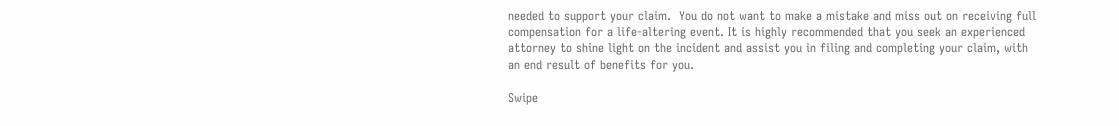needed to support your claim.  You do not want to make a mistake and miss out on receiving full compensation for a life-altering event. It is highly recommended that you seek an experienced attorney to shine light on the incident and assist you in filing and completing your claim, with an end result of benefits for you.

Swipe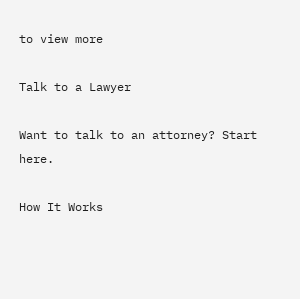to view more

Talk to a Lawyer

Want to talk to an attorney? Start here.

How It Works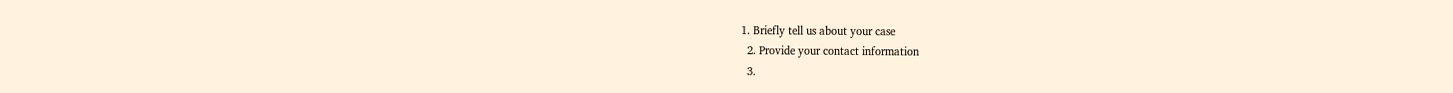1. Briefly tell us about your case
  2. Provide your contact information
  3.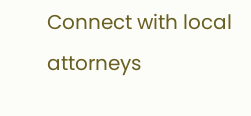Connect with local attorneys